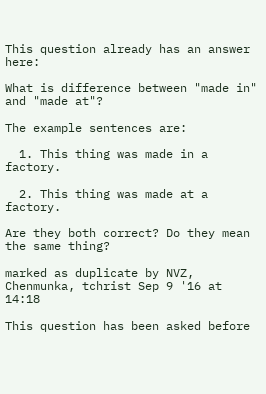This question already has an answer here:

What is difference between "made in" and "made at"?

The example sentences are:

  1. This thing was made in a factory.

  2. This thing was made at a factory.

Are they both correct? Do they mean the same thing?

marked as duplicate by NVZ, Chenmunka, tchrist Sep 9 '16 at 14:18

This question has been asked before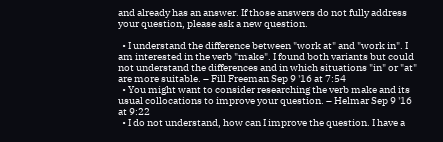and already has an answer. If those answers do not fully address your question, please ask a new question.

  • I understand the difference between "work at" and "work in". I am interested in the verb "make". I found both variants but could not understand the differences and in which situations "in" or "at" are more suitable. – Fill Freeman Sep 9 '16 at 7:54
  • You might want to consider researching the verb make and its usual collocations to improve your question. – Helmar Sep 9 '16 at 9:22
  • I do not understand, how can I improve the question. I have a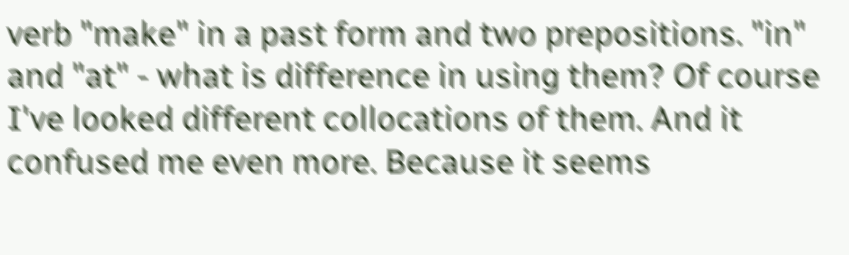verb "make" in a past form and two prepositions. "in" and "at" - what is difference in using them? Of course I've looked different collocations of them. And it confused me even more. Because it seems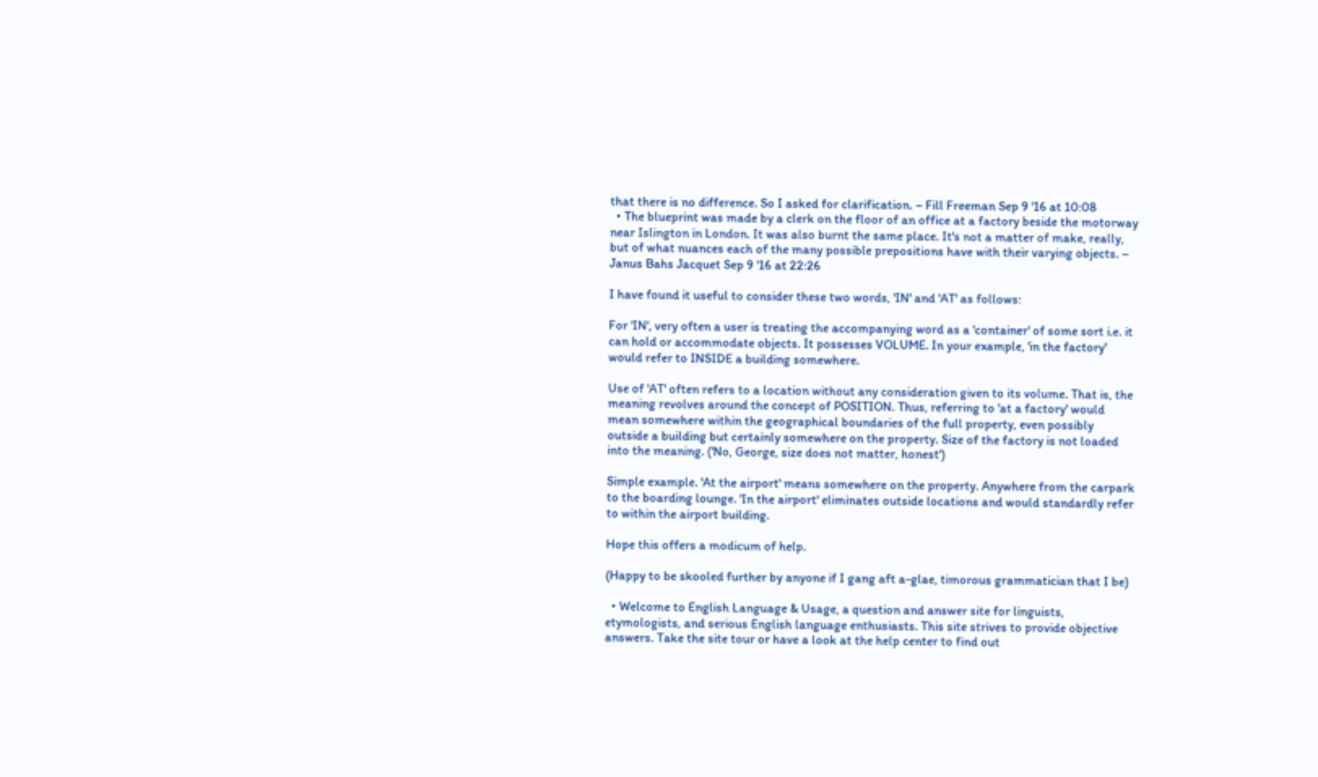that there is no difference. So I asked for clarification. – Fill Freeman Sep 9 '16 at 10:08
  • The blueprint was made by a clerk on the floor of an office at a factory beside the motorway near Islington in London. It was also burnt the same place. It's not a matter of make, really, but of what nuances each of the many possible prepositions have with their varying objects. – Janus Bahs Jacquet Sep 9 '16 at 22:26

I have found it useful to consider these two words, 'IN' and 'AT' as follows:

For 'IN', very often a user is treating the accompanying word as a 'container' of some sort i.e. it can hold or accommodate objects. It possesses VOLUME. In your example, 'in the factory' would refer to INSIDE a building somewhere.

Use of 'AT' often refers to a location without any consideration given to its volume. That is, the meaning revolves around the concept of POSITION. Thus, referring to 'at a factory' would mean somewhere within the geographical boundaries of the full property, even possibly outside a building but certainly somewhere on the property. Size of the factory is not loaded into the meaning. ('No, George, size does not matter, honest')

Simple example. 'At the airport' means somewhere on the property. Anywhere from the carpark to the boarding lounge. 'In the airport' eliminates outside locations and would standardly refer to within the airport building.

Hope this offers a modicum of help.

(Happy to be skooled further by anyone if I gang aft a-glae, timorous grammatician that I be)

  • Welcome to English Language & Usage, a question and answer site for linguists, etymologists, and serious English language enthusiasts. This site strives to provide objective answers. Take the site tour or have a look at the help center to find out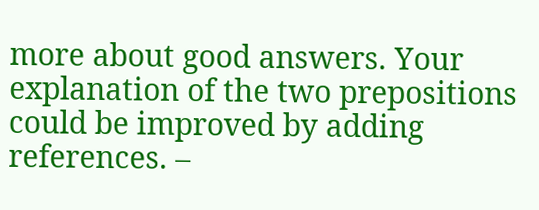more about good answers. Your explanation of the two prepositions could be improved by adding references. –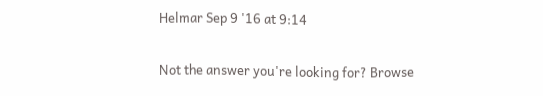Helmar Sep 9 '16 at 9:14

Not the answer you're looking for? Browse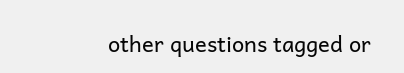other questions tagged or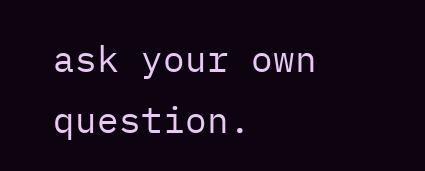ask your own question.